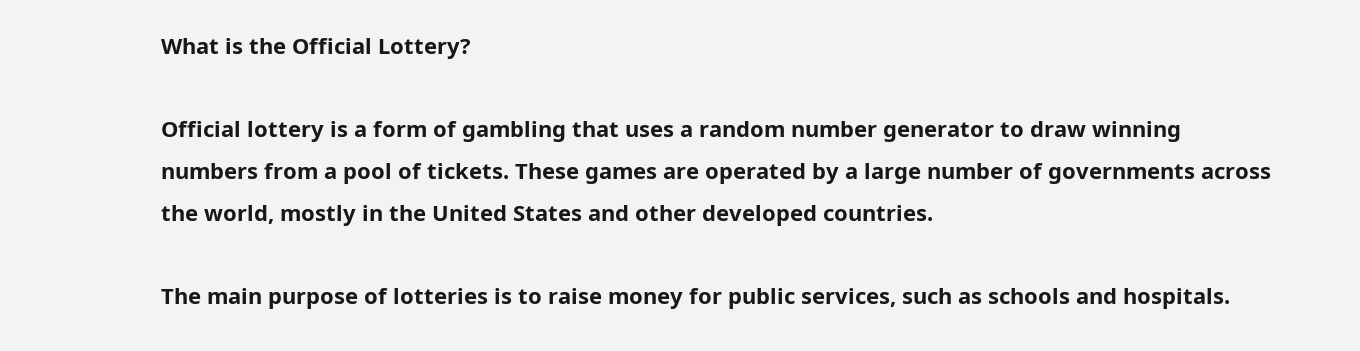What is the Official Lottery?

Official lottery is a form of gambling that uses a random number generator to draw winning numbers from a pool of tickets. These games are operated by a large number of governments across the world, mostly in the United States and other developed countries.

The main purpose of lotteries is to raise money for public services, such as schools and hospitals.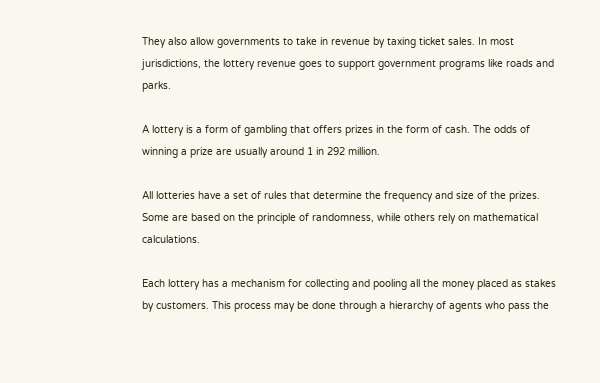They also allow governments to take in revenue by taxing ticket sales. In most jurisdictions, the lottery revenue goes to support government programs like roads and parks.

A lottery is a form of gambling that offers prizes in the form of cash. The odds of winning a prize are usually around 1 in 292 million.

All lotteries have a set of rules that determine the frequency and size of the prizes. Some are based on the principle of randomness, while others rely on mathematical calculations.

Each lottery has a mechanism for collecting and pooling all the money placed as stakes by customers. This process may be done through a hierarchy of agents who pass the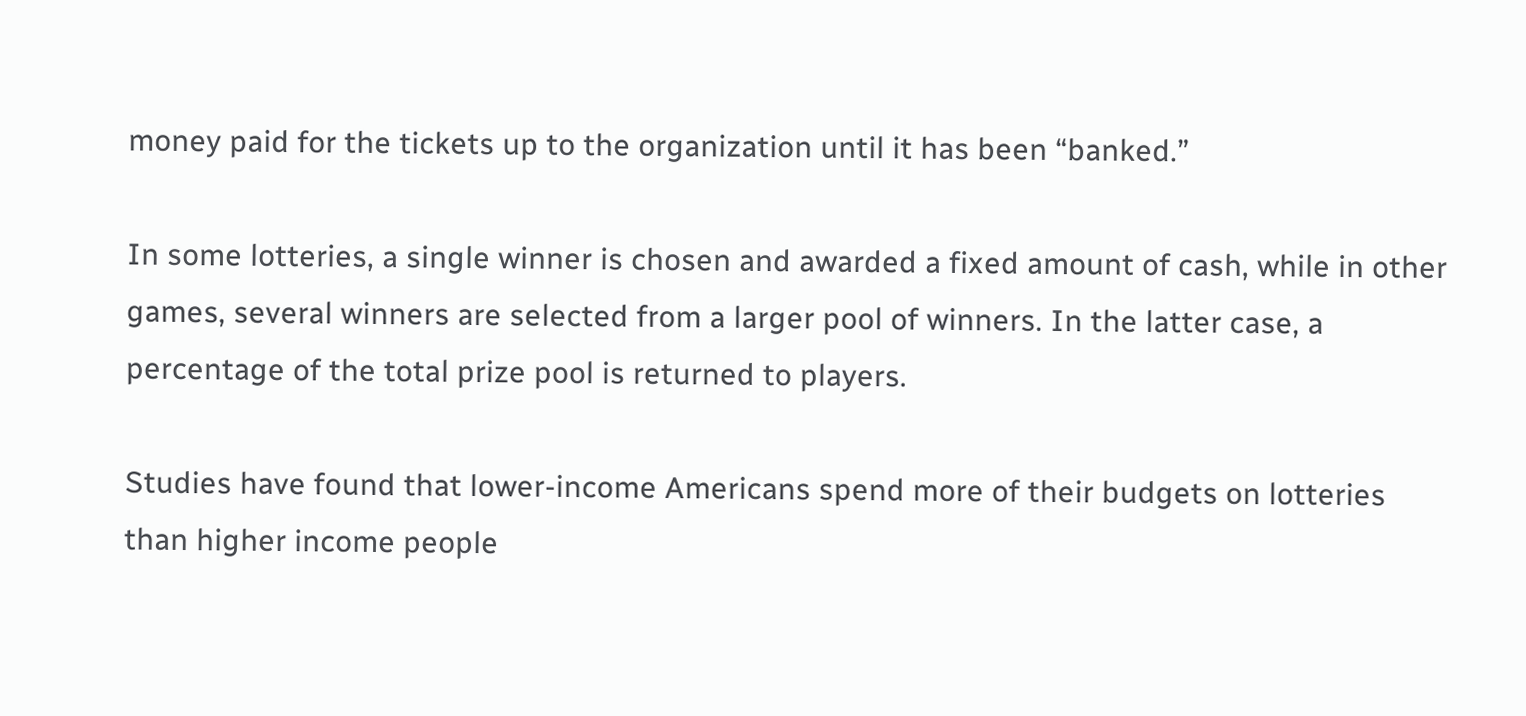money paid for the tickets up to the organization until it has been “banked.”

In some lotteries, a single winner is chosen and awarded a fixed amount of cash, while in other games, several winners are selected from a larger pool of winners. In the latter case, a percentage of the total prize pool is returned to players.

Studies have found that lower-income Americans spend more of their budgets on lotteries than higher income people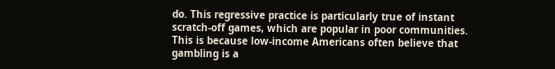do. This regressive practice is particularly true of instant scratch-off games, which are popular in poor communities. This is because low-income Americans often believe that gambling is a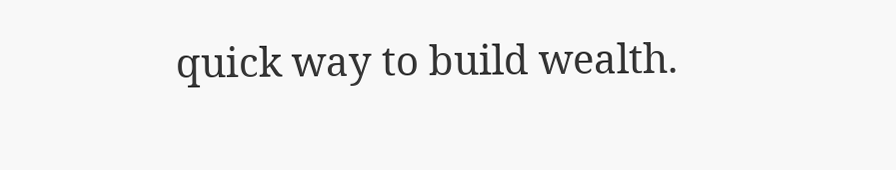quick way to build wealth.